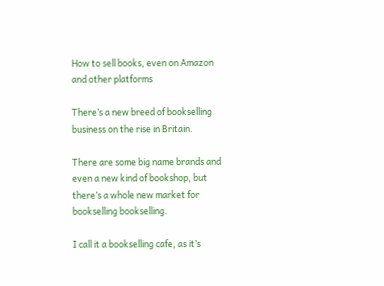How to sell books, even on Amazon and other platforms

There’s a new breed of bookselling business on the rise in Britain.

There are some big name brands and even a new kind of bookshop, but there’s a whole new market for bookselling bookselling.

I call it a bookselling cafe, as it’s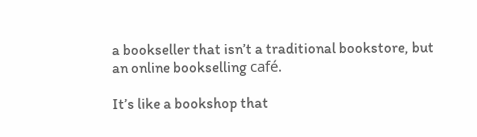a bookseller that isn’t a traditional bookstore, but an online bookselling café.

It’s like a bookshop that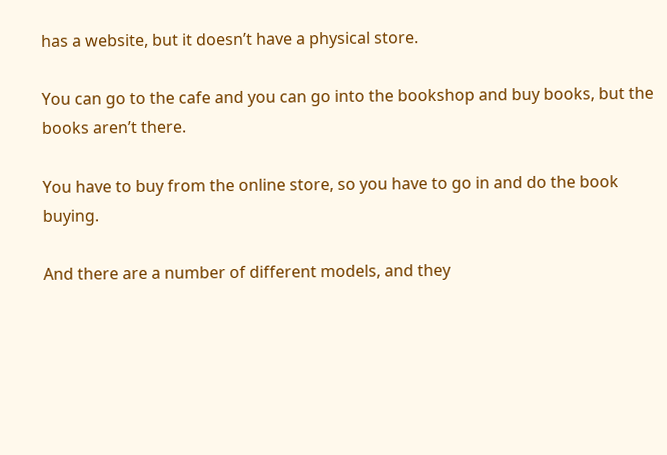has a website, but it doesn’t have a physical store.

You can go to the cafe and you can go into the bookshop and buy books, but the books aren’t there.

You have to buy from the online store, so you have to go in and do the book buying.

And there are a number of different models, and they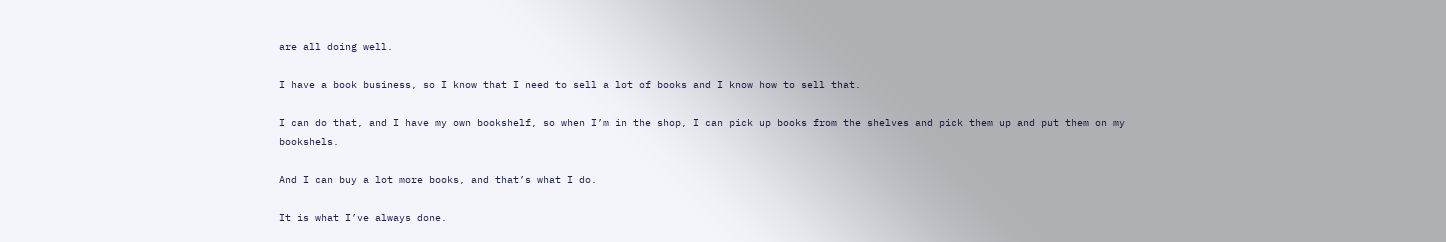are all doing well.

I have a book business, so I know that I need to sell a lot of books and I know how to sell that.

I can do that, and I have my own bookshelf, so when I’m in the shop, I can pick up books from the shelves and pick them up and put them on my bookshels.

And I can buy a lot more books, and that’s what I do.

It is what I’ve always done.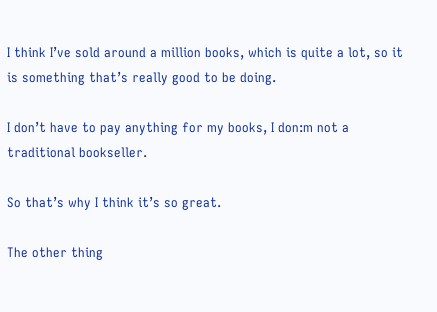I think I’ve sold around a million books, which is quite a lot, so it is something that’s really good to be doing.

I don’t have to pay anything for my books, I don:m not a traditional bookseller.

So that’s why I think it’s so great.

The other thing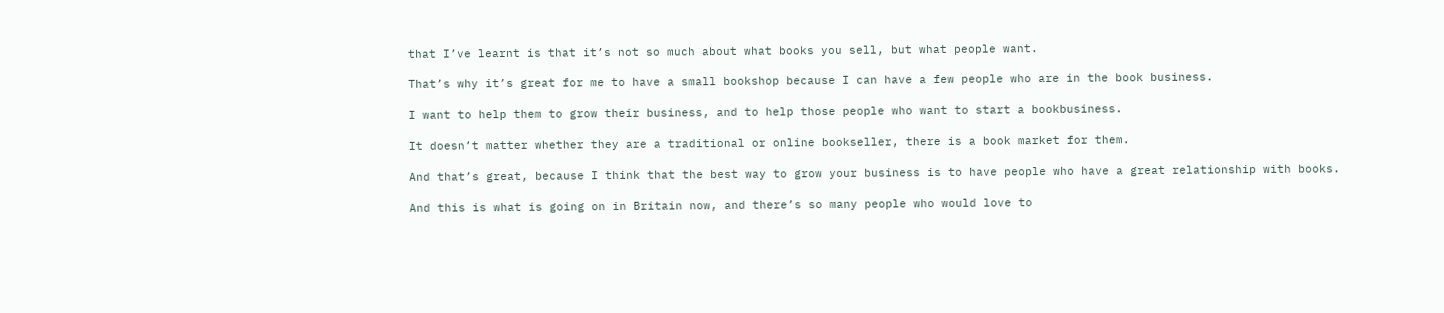that I’ve learnt is that it’s not so much about what books you sell, but what people want.

That’s why it’s great for me to have a small bookshop because I can have a few people who are in the book business.

I want to help them to grow their business, and to help those people who want to start a bookbusiness.

It doesn’t matter whether they are a traditional or online bookseller, there is a book market for them.

And that’s great, because I think that the best way to grow your business is to have people who have a great relationship with books.

And this is what is going on in Britain now, and there’s so many people who would love to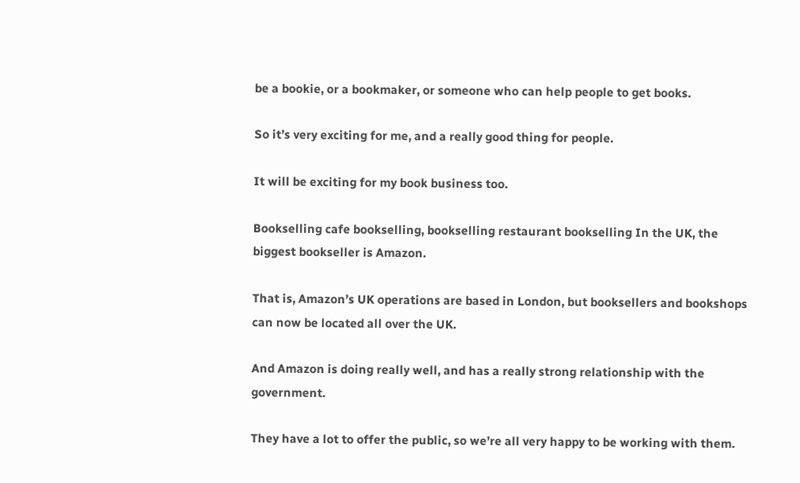be a bookie, or a bookmaker, or someone who can help people to get books.

So it’s very exciting for me, and a really good thing for people.

It will be exciting for my book business too.

Bookselling cafe bookselling, bookselling restaurant bookselling In the UK, the biggest bookseller is Amazon.

That is, Amazon’s UK operations are based in London, but booksellers and bookshops can now be located all over the UK.

And Amazon is doing really well, and has a really strong relationship with the government.

They have a lot to offer the public, so we’re all very happy to be working with them.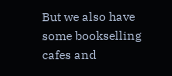But we also have some bookselling cafes and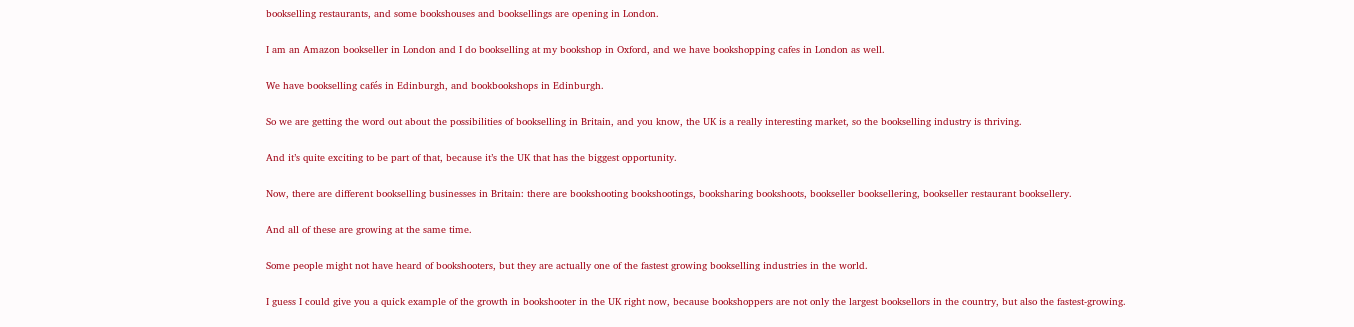bookselling restaurants, and some bookshouses and booksellings are opening in London.

I am an Amazon bookseller in London and I do bookselling at my bookshop in Oxford, and we have bookshopping cafes in London as well.

We have bookselling cafés in Edinburgh, and bookbookshops in Edinburgh.

So we are getting the word out about the possibilities of bookselling in Britain, and you know, the UK is a really interesting market, so the bookselling industry is thriving.

And it’s quite exciting to be part of that, because it’s the UK that has the biggest opportunity.

Now, there are different bookselling businesses in Britain: there are bookshooting bookshootings, booksharing bookshoots, bookseller booksellering, bookseller restaurant booksellery.

And all of these are growing at the same time.

Some people might not have heard of bookshooters, but they are actually one of the fastest growing bookselling industries in the world.

I guess I could give you a quick example of the growth in bookshooter in the UK right now, because bookshoppers are not only the largest booksellors in the country, but also the fastest-growing.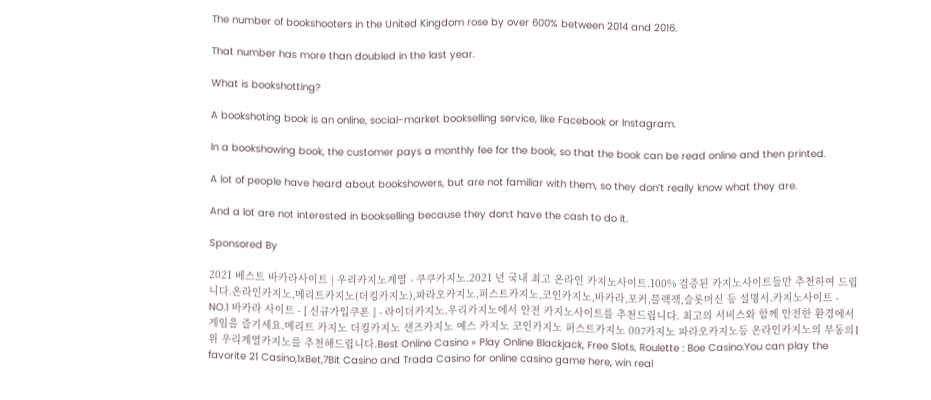The number of bookshooters in the United Kingdom rose by over 600% between 2014 and 2016.

That number has more than doubled in the last year.

What is bookshotting?

A bookshoting book is an online, social-market bookselling service, like Facebook or Instagram.

In a bookshowing book, the customer pays a monthly fee for the book, so that the book can be read online and then printed.

A lot of people have heard about bookshowers, but are not familiar with them, so they don’t really know what they are.

And a lot are not interested in bookselling because they don:t have the cash to do it.

Sponsored By

2021 베스트 바카라사이트 | 우리카지노계열 - 쿠쿠카지노.2021 년 국내 최고 온라인 카지노사이트.100% 검증된 카지노사이트들만 추천하여 드립니다.온라인카지노,메리트카지노(더킹카지노),파라오카지노,퍼스트카지노,코인카지노,바카라,포커,블랙잭,슬롯머신 등 설명서.카지노사이트 - NO.1 바카라 사이트 - [ 신규가입쿠폰 ] - 라이더카지노.우리카지노에서 안전 카지노사이트를 추천드립니다. 최고의 서비스와 함께 안전한 환경에서 게임을 즐기세요.메리트 카지노 더킹카지노 샌즈카지노 예스 카지노 코인카지노 퍼스트카지노 007카지노 파라오카지노등 온라인카지노의 부동의1위 우리계열카지노를 추천해드립니다.Best Online Casino » Play Online Blackjack, Free Slots, Roulette : Boe Casino.You can play the favorite 21 Casino,1xBet,7Bit Casino and Trada Casino for online casino game here, win real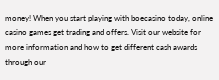money! When you start playing with boecasino today, online casino games get trading and offers. Visit our website for more information and how to get different cash awards through our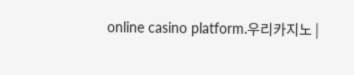online casino platform.우리카지노 |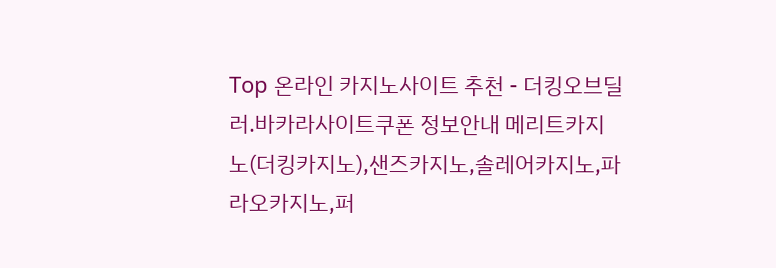Top 온라인 카지노사이트 추천 - 더킹오브딜러.바카라사이트쿠폰 정보안내 메리트카지노(더킹카지노),샌즈카지노,솔레어카지노,파라오카지노,퍼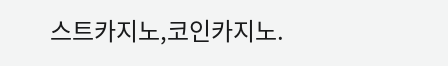스트카지노,코인카지노.